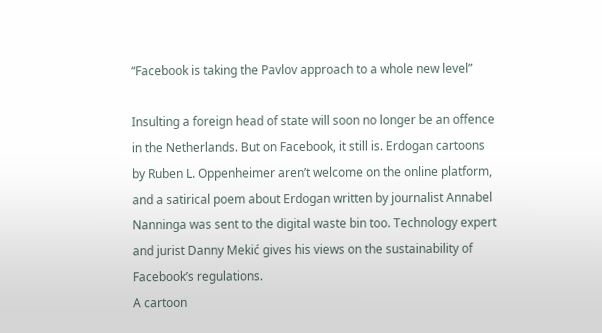“Facebook is taking the Pavlov approach to a whole new level”

Insulting a foreign head of state will soon no longer be an offence in the Netherlands. But on Facebook, it still is. Erdogan cartoons by Ruben L. Oppenheimer aren’t welcome on the online platform, and a satirical poem about Erdogan written by journalist Annabel Nanninga was sent to the digital waste bin too. Technology expert and jurist Danny Mekić gives his views on the sustainability of Facebook’s regulations.
A cartoon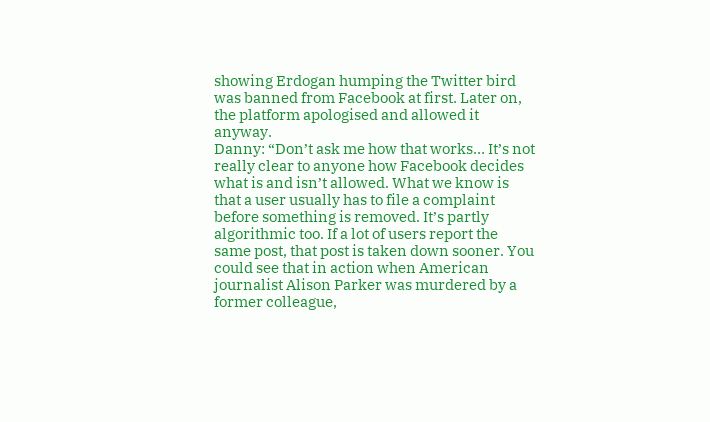showing Erdogan humping the Twitter bird was banned from Facebook at first. Later on, the platform apologised and allowed it anyway.
Danny: “Don’t ask me how that works… It’s not really clear to anyone how Facebook decides what is and isn’t allowed. What we know is that a user usually has to file a complaint before something is removed. It’s partly algorithmic too. If a lot of users report the same post, that post is taken down sooner. You could see that in action when American journalist Alison Parker was murdered by a former colleague,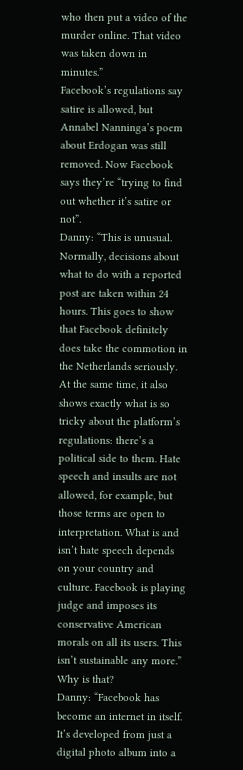who then put a video of the murder online. That video was taken down in minutes.”
Facebook’s regulations say satire is allowed, but Annabel Nanninga’s poem about Erdogan was still removed. Now Facebook says they’re “trying to find out whether it’s satire or not”.
Danny: “This is unusual. Normally, decisions about what to do with a reported post are taken within 24 hours. This goes to show that Facebook definitely does take the commotion in the Netherlands seriously. At the same time, it also shows exactly what is so tricky about the platform’s regulations: there’s a political side to them. Hate speech and insults are not allowed, for example, but those terms are open to interpretation. What is and isn’t hate speech depends on your country and culture. Facebook is playing judge and imposes its conservative American morals on all its users. This isn’t sustainable any more.”
Why is that?
Danny: “Facebook has become an internet in itself. It’s developed from just a digital photo album into a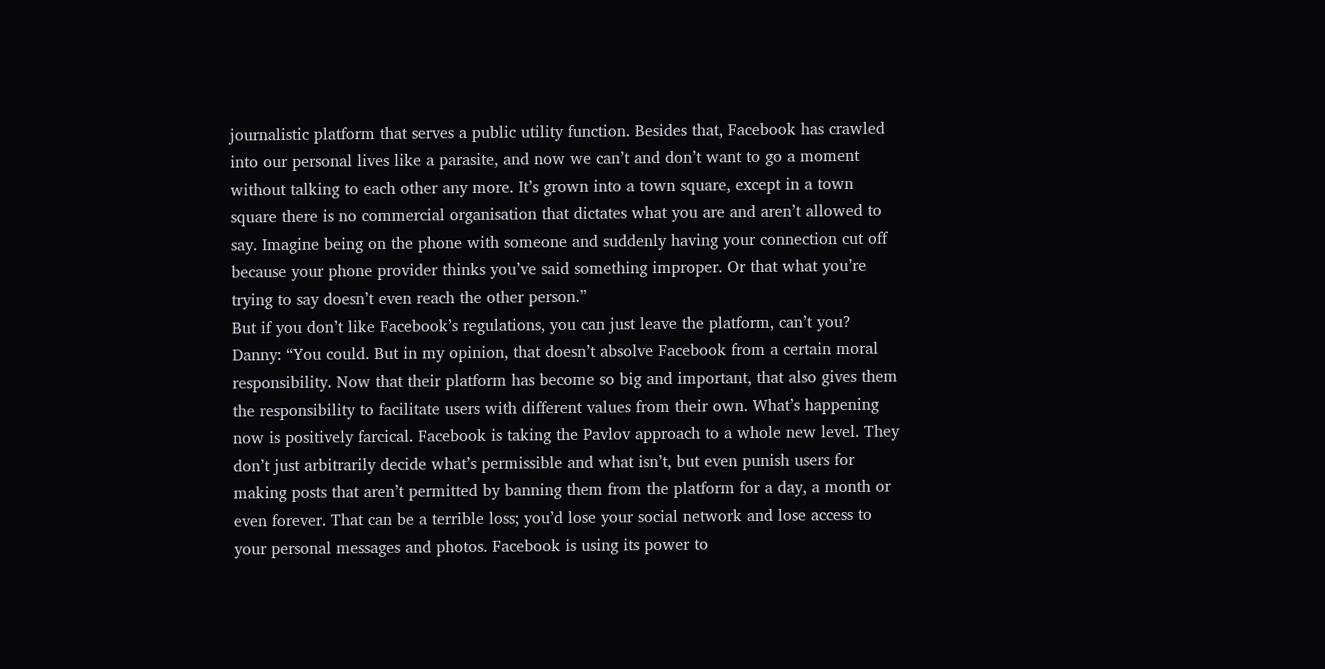journalistic platform that serves a public utility function. Besides that, Facebook has crawled into our personal lives like a parasite, and now we can’t and don’t want to go a moment without talking to each other any more. It’s grown into a town square, except in a town square there is no commercial organisation that dictates what you are and aren’t allowed to say. Imagine being on the phone with someone and suddenly having your connection cut off because your phone provider thinks you’ve said something improper. Or that what you’re trying to say doesn’t even reach the other person.”
But if you don’t like Facebook’s regulations, you can just leave the platform, can’t you?
Danny: “You could. But in my opinion, that doesn’t absolve Facebook from a certain moral responsibility. Now that their platform has become so big and important, that also gives them the responsibility to facilitate users with different values from their own. What’s happening now is positively farcical. Facebook is taking the Pavlov approach to a whole new level. They don’t just arbitrarily decide what’s permissible and what isn’t, but even punish users for making posts that aren’t permitted by banning them from the platform for a day, a month or even forever. That can be a terrible loss; you’d lose your social network and lose access to your personal messages and photos. Facebook is using its power to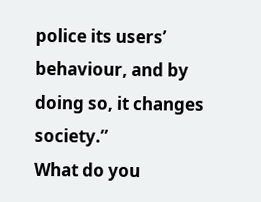police its users’ behaviour, and by doing so, it changes society.”
What do you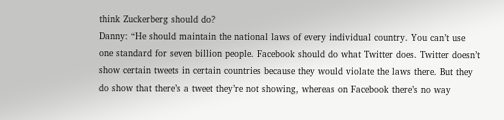think Zuckerberg should do?
Danny: “He should maintain the national laws of every individual country. You can’t use one standard for seven billion people. Facebook should do what Twitter does. Twitter doesn’t show certain tweets in certain countries because they would violate the laws there. But they do show that there’s a tweet they’re not showing, whereas on Facebook there’s no way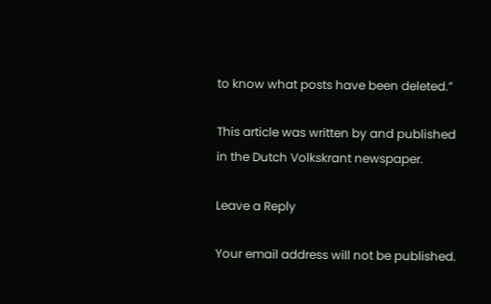to know what posts have been deleted.”

This article was written by and published in the Dutch Volkskrant newspaper.

Leave a Reply

Your email address will not be published.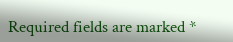Required fields are marked *